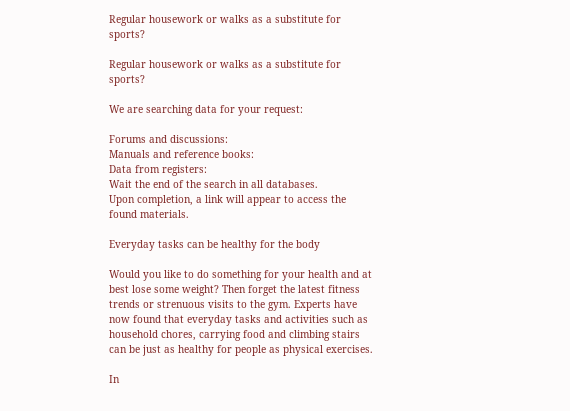Regular housework or walks as a substitute for sports?

Regular housework or walks as a substitute for sports?

We are searching data for your request:

Forums and discussions:
Manuals and reference books:
Data from registers:
Wait the end of the search in all databases.
Upon completion, a link will appear to access the found materials.

Everyday tasks can be healthy for the body

Would you like to do something for your health and at best lose some weight? Then forget the latest fitness trends or strenuous visits to the gym. Experts have now found that everyday tasks and activities such as household chores, carrying food and climbing stairs can be just as healthy for people as physical exercises.

In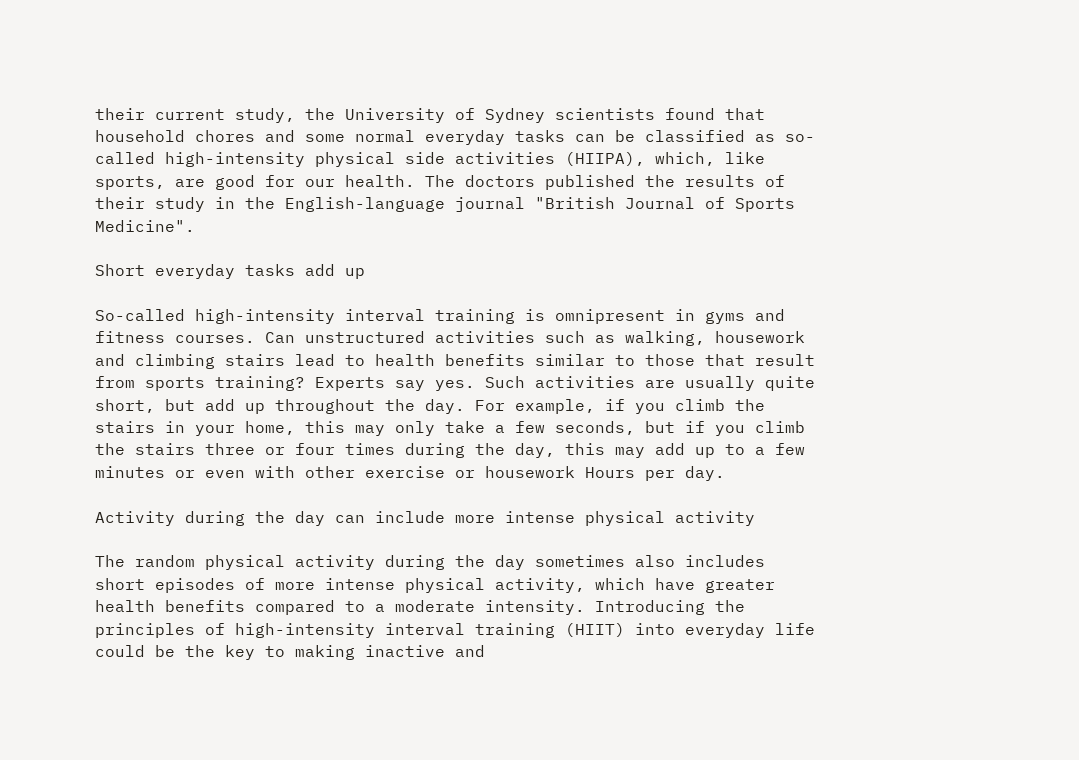their current study, the University of Sydney scientists found that household chores and some normal everyday tasks can be classified as so-called high-intensity physical side activities (HIIPA), which, like sports, are good for our health. The doctors published the results of their study in the English-language journal "British Journal of Sports Medicine".

Short everyday tasks add up

So-called high-intensity interval training is omnipresent in gyms and fitness courses. Can unstructured activities such as walking, housework and climbing stairs lead to health benefits similar to those that result from sports training? Experts say yes. Such activities are usually quite short, but add up throughout the day. For example, if you climb the stairs in your home, this may only take a few seconds, but if you climb the stairs three or four times during the day, this may add up to a few minutes or even with other exercise or housework Hours per day.

Activity during the day can include more intense physical activity

The random physical activity during the day sometimes also includes short episodes of more intense physical activity, which have greater health benefits compared to a moderate intensity. Introducing the principles of high-intensity interval training (HIIT) into everyday life could be the key to making inactive and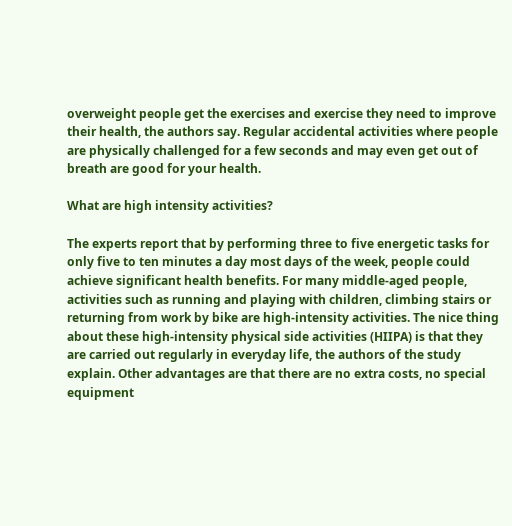overweight people get the exercises and exercise they need to improve their health, the authors say. Regular accidental activities where people are physically challenged for a few seconds and may even get out of breath are good for your health.

What are high intensity activities?

The experts report that by performing three to five energetic tasks for only five to ten minutes a day most days of the week, people could achieve significant health benefits. For many middle-aged people, activities such as running and playing with children, climbing stairs or returning from work by bike are high-intensity activities. The nice thing about these high-intensity physical side activities (HIIPA) is that they are carried out regularly in everyday life, the authors of the study explain. Other advantages are that there are no extra costs, no special equipment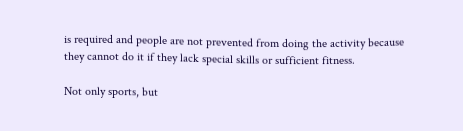is required and people are not prevented from doing the activity because they cannot do it if they lack special skills or sufficient fitness.

Not only sports, but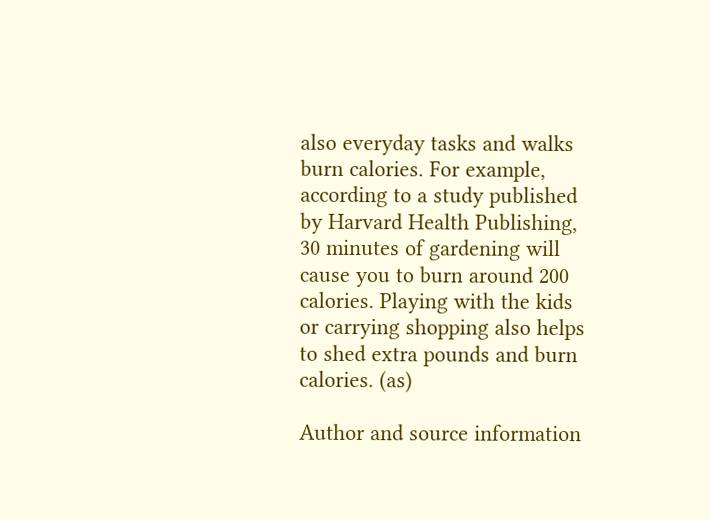also everyday tasks and walks burn calories. For example, according to a study published by Harvard Health Publishing, 30 minutes of gardening will cause you to burn around 200 calories. Playing with the kids or carrying shopping also helps to shed extra pounds and burn calories. (as)

Author and source information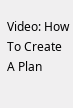Video: How To Create A Plan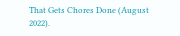That Gets Chores Done (August 2022).